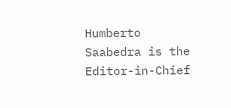Humberto Saabedra is the Editor-in-Chief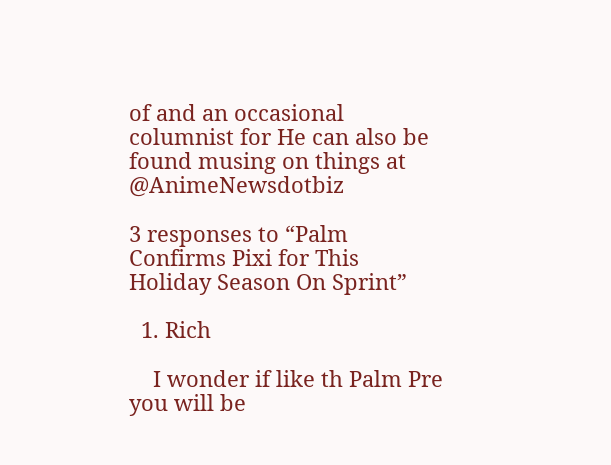of and an occasional columnist for He can also be found musing on things at @AnimeNewsdotbiz

3 responses to “Palm Confirms Pixi for This Holiday Season On Sprint”

  1. Rich

    I wonder if like th Palm Pre you will be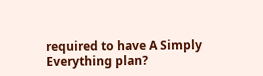required to have A Simply Everything plan?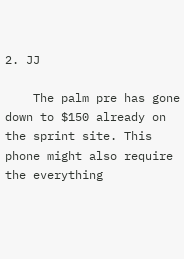2. JJ

    The palm pre has gone down to $150 already on the sprint site. This phone might also require the everything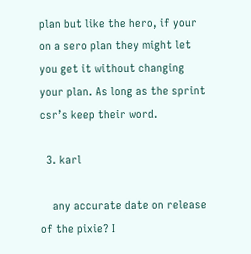plan but like the hero, if your on a sero plan they might let you get it without changing your plan. As long as the sprint csr’s keep their word.

  3. karl

    any accurate date on release of the pixie? I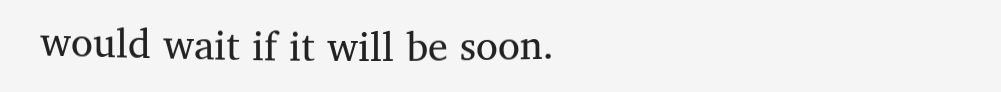would wait if it will be soon.